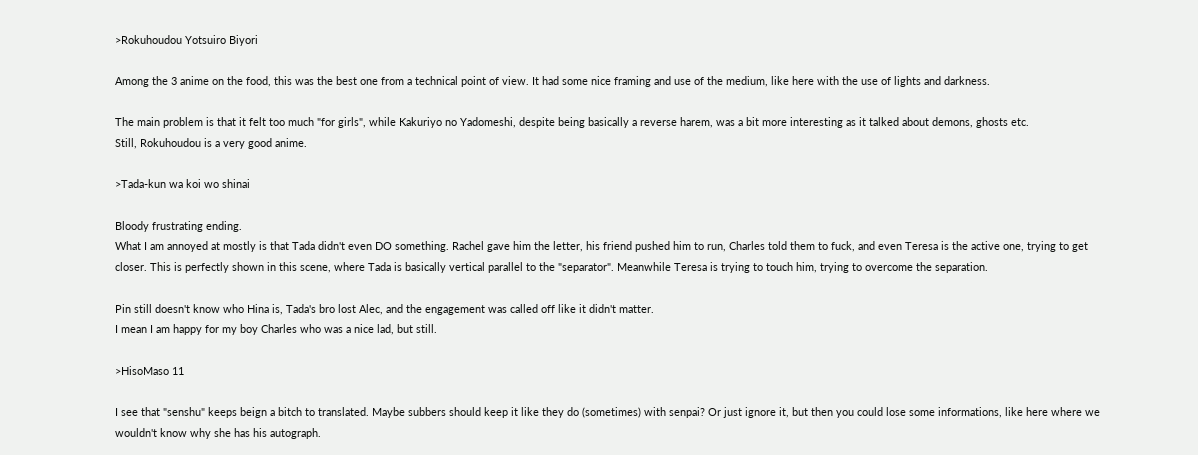>Rokuhoudou Yotsuiro Biyori

Among the 3 anime on the food, this was the best one from a technical point of view. It had some nice framing and use of the medium, like here with the use of lights and darkness.

The main problem is that it felt too much "for girls", while Kakuriyo no Yadomeshi, despite being basically a reverse harem, was a bit more interesting as it talked about demons, ghosts etc.
Still, Rokuhoudou is a very good anime.

>Tada-kun wa koi wo shinai

Bloody frustrating ending.
What I am annoyed at mostly is that Tada didn't even DO something. Rachel gave him the letter, his friend pushed him to run, Charles told them to fuck, and even Teresa is the active one, trying to get closer. This is perfectly shown in this scene, where Tada is basically vertical parallel to the "separator". Meanwhile Teresa is trying to touch him, trying to overcome the separation.

Pin still doesn't know who Hina is, Tada's bro lost Alec, and the engagement was called off like it didn't matter.
I mean I am happy for my boy Charles who was a nice lad, but still.

>HisoMaso 11

I see that "senshu" keeps beign a bitch to translated. Maybe subbers should keep it like they do (sometimes) with senpai? Or just ignore it, but then you could lose some informations, like here where we wouldn't know why she has his autograph.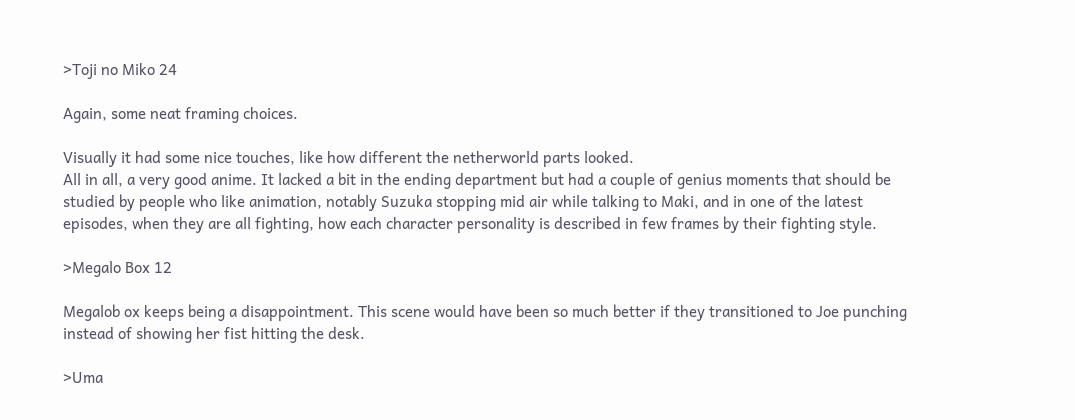>Toji no Miko 24

Again, some neat framing choices.

Visually it had some nice touches, like how different the netherworld parts looked.
All in all, a very good anime. It lacked a bit in the ending department but had a couple of genius moments that should be studied by people who like animation, notably Suzuka stopping mid air while talking to Maki, and in one of the latest episodes, when they are all fighting, how each character personality is described in few frames by their fighting style.

>Megalo Box 12

Megalob ox keeps being a disappointment. This scene would have been so much better if they transitioned to Joe punching instead of showing her fist hitting the desk.

>Uma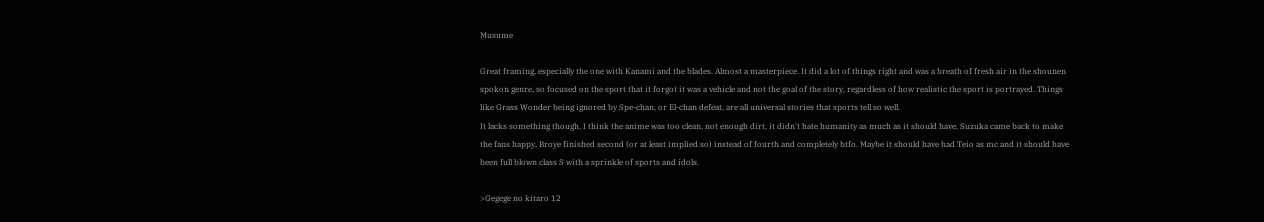Musume

Great framing, especially the one with Kanami and the blades. Almost a masterpiece. It did a lot of things right and was a breath of fresh air in the shounen spokon genre, so focused on the sport that it forgot it was a vehicle and not the goal of the story, regardless of how realistic the sport is portrayed. Things like Grass Wonder being ignored by Spe-chan, or El-chan defeat, are all universal stories that sports tell so well.
It lacks something though. I think the anime was too clean, not enough dirt, it didn't hate humanity as much as it should have. Suzuka came back to make the fans happy, Broye finished second (or at least implied so) instead of fourth and completely btfo. Maybe it should have had Teio as mc and it should have been full blown class S with a sprinkle of sports and idols.

>Gegege no kitaro 12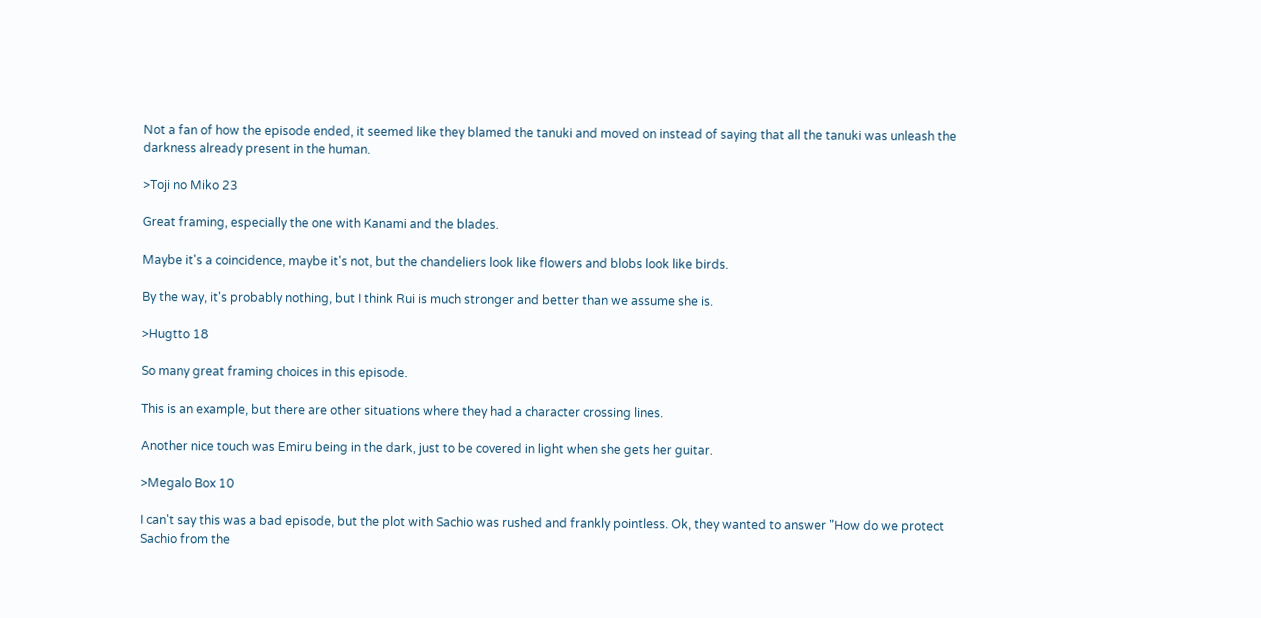Not a fan of how the episode ended, it seemed like they blamed the tanuki and moved on instead of saying that all the tanuki was unleash the darkness already present in the human.

>Toji no Miko 23

Great framing, especially the one with Kanami and the blades.

Maybe it's a coincidence, maybe it's not, but the chandeliers look like flowers and blobs look like birds.

By the way, it's probably nothing, but I think Rui is much stronger and better than we assume she is.

>Hugtto 18

So many great framing choices in this episode.

This is an example, but there are other situations where they had a character crossing lines.

Another nice touch was Emiru being in the dark, just to be covered in light when she gets her guitar.

>Megalo Box 10

I can't say this was a bad episode, but the plot with Sachio was rushed and frankly pointless. Ok, they wanted to answer "How do we protect Sachio from the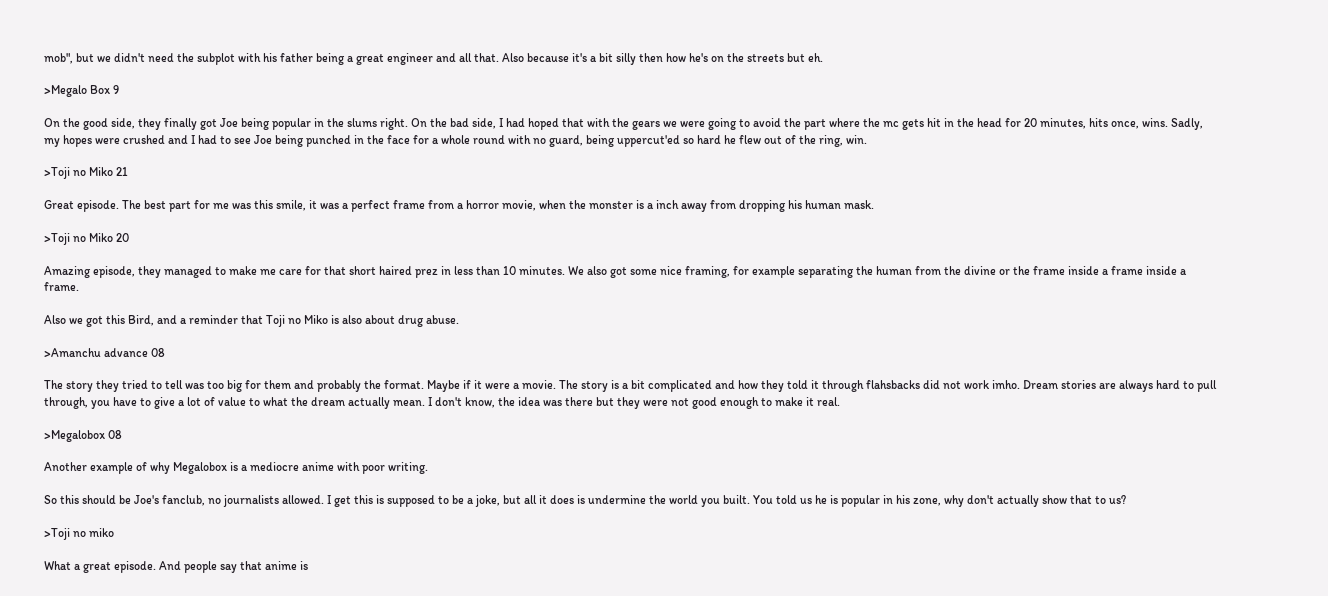mob", but we didn't need the subplot with his father being a great engineer and all that. Also because it's a bit silly then how he's on the streets but eh.

>Megalo Box 9

On the good side, they finally got Joe being popular in the slums right. On the bad side, I had hoped that with the gears we were going to avoid the part where the mc gets hit in the head for 20 minutes, hits once, wins. Sadly, my hopes were crushed and I had to see Joe being punched in the face for a whole round with no guard, being uppercut'ed so hard he flew out of the ring, win.

>Toji no Miko 21

Great episode. The best part for me was this smile, it was a perfect frame from a horror movie, when the monster is a inch away from dropping his human mask.

>Toji no Miko 20

Amazing episode, they managed to make me care for that short haired prez in less than 10 minutes. We also got some nice framing, for example separating the human from the divine or the frame inside a frame inside a frame.

Also we got this Bird, and a reminder that Toji no Miko is also about drug abuse.

>Amanchu advance 08

The story they tried to tell was too big for them and probably the format. Maybe if it were a movie. The story is a bit complicated and how they told it through flahsbacks did not work imho. Dream stories are always hard to pull through, you have to give a lot of value to what the dream actually mean. I don't know, the idea was there but they were not good enough to make it real.

>Megalobox 08

Another example of why Megalobox is a mediocre anime with poor writing.

So this should be Joe's fanclub, no journalists allowed. I get this is supposed to be a joke, but all it does is undermine the world you built. You told us he is popular in his zone, why don't actually show that to us?

>Toji no miko

What a great episode. And people say that anime is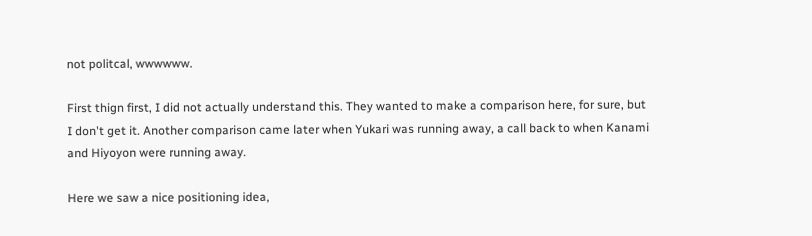not politcal, wwwwww.

First thign first, I did not actually understand this. They wanted to make a comparison here, for sure, but I don't get it. Another comparison came later when Yukari was running away, a call back to when Kanami and Hiyoyon were running away.

Here we saw a nice positioning idea,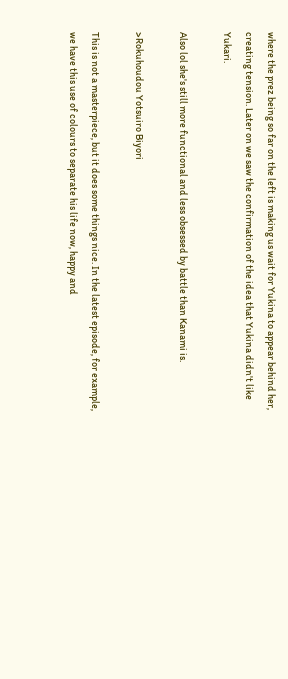where the prez being so far on the left is making us wait for Yukina to appear behind her, creating tension. Later on we saw the confirmation of the idea that Yukina didn't like Yukari.

Also lol she's still more functional and less obsessed by battle than Kanami is.

>Rokuhoudou Yotsuiro Biyori

This is not a masterpiece, but it does some things nice. In the latest episode, for example, we have this use of colours to separate his life now, happy and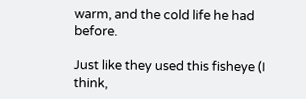warm, and the cold life he had before.

Just like they used this fisheye (I think,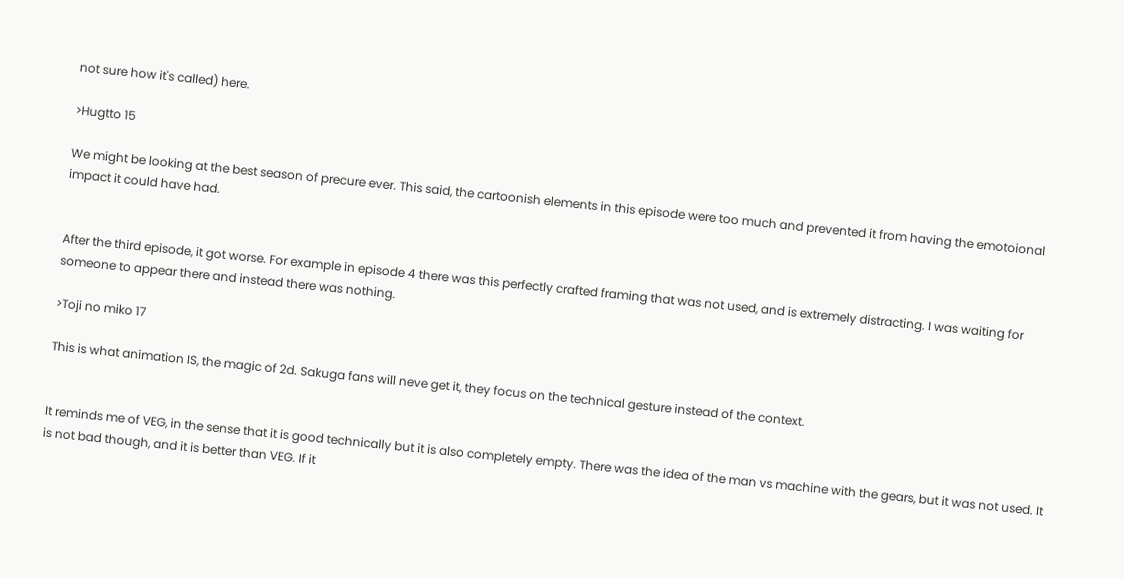not sure how it's called) here.

>Hugtto 15

We might be looking at the best season of precure ever. This said, the cartoonish elements in this episode were too much and prevented it from having the emotoional impact it could have had.


After the third episode, it got worse. For example in episode 4 there was this perfectly crafted framing that was not used, and is extremely distracting. I was waiting for someone to appear there and instead there was nothing.

>Toji no miko 17

This is what animation IS, the magic of 2d. Sakuga fans will neve get it, they focus on the technical gesture instead of the context.


It reminds me of VEG, in the sense that it is good technically but it is also completely empty. There was the idea of the man vs machine with the gears, but it was not used. It is not bad though, and it is better than VEG. If it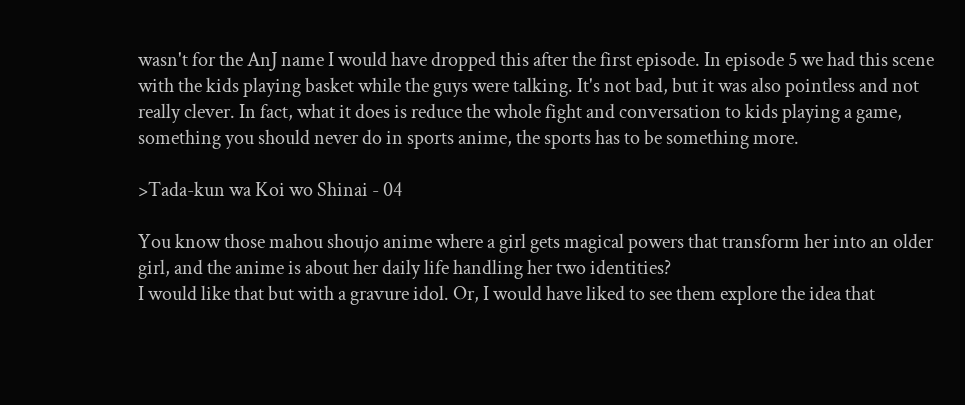wasn't for the AnJ name I would have dropped this after the first episode. In episode 5 we had this scene with the kids playing basket while the guys were talking. It's not bad, but it was also pointless and not really clever. In fact, what it does is reduce the whole fight and conversation to kids playing a game, something you should never do in sports anime, the sports has to be something more.

>Tada-kun wa Koi wo Shinai - 04

You know those mahou shoujo anime where a girl gets magical powers that transform her into an older girl, and the anime is about her daily life handling her two identities?
I would like that but with a gravure idol. Or, I would have liked to see them explore the idea that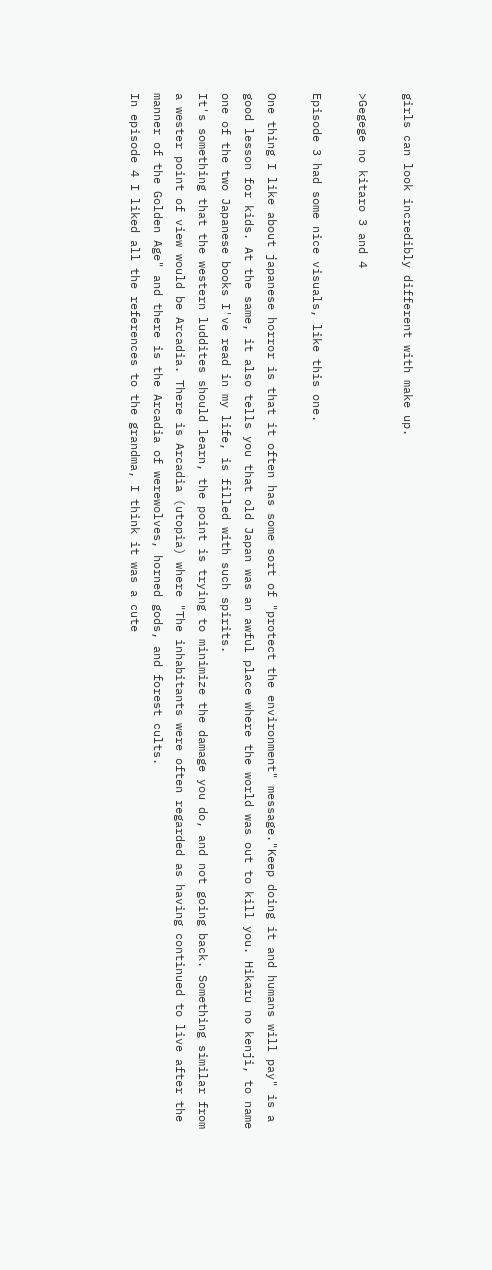girls can look incredibly different with make up.

>Gegege no kitaro 3 and 4

Episode 3 had some nice visuals, like this one.

One thing I like about japanese horror is that it often has some sort of "protect the environment" message."Keep doing it and humans will pay" is a good lesson for kids. At the same, it also tells you that old Japan was an awful place where the world was out to kill you. Hikaru no kenji, to name one of the two Japanese books I've read in my life, is filled with such spirits.
It's something that the western luddites should learn, the point is trying to minimize the damage you do, and not going back. Something similar from a wester point of view would be Arcadia. There is Arcadia (utopia) where "The inhabitants were often regarded as having continued to live after the manner of the Golden Age" and there is the Arcadia of werewolves, horned gods, and forest cults.
In episode 4 I liked all the references to the grandma, I think it was a cute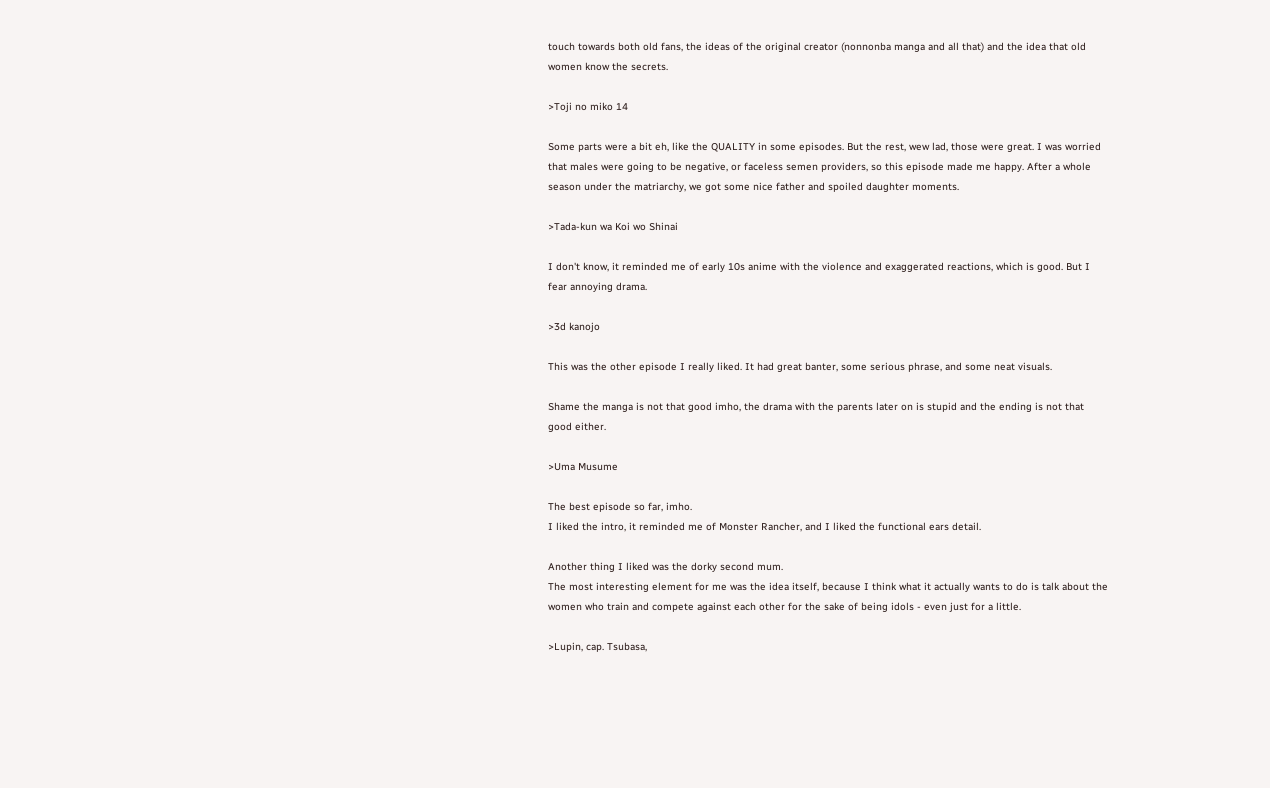touch towards both old fans, the ideas of the original creator (nonnonba manga and all that) and the idea that old women know the secrets.

>Toji no miko 14

Some parts were a bit eh, like the QUALITY in some episodes. But the rest, wew lad, those were great. I was worried that males were going to be negative, or faceless semen providers, so this episode made me happy. After a whole season under the matriarchy, we got some nice father and spoiled daughter moments.

>Tada-kun wa Koi wo Shinai

I don't know, it reminded me of early 10s anime with the violence and exaggerated reactions, which is good. But I fear annoying drama.

>3d kanojo

This was the other episode I really liked. It had great banter, some serious phrase, and some neat visuals.

Shame the manga is not that good imho, the drama with the parents later on is stupid and the ending is not that good either.

>Uma Musume

The best episode so far, imho.
I liked the intro, it reminded me of Monster Rancher, and I liked the functional ears detail.

Another thing I liked was the dorky second mum.
The most interesting element for me was the idea itself, because I think what it actually wants to do is talk about the women who train and compete against each other for the sake of being idols - even just for a little.

>Lupin, cap. Tsubasa,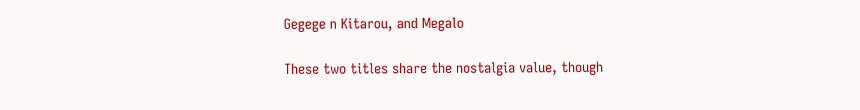Gegege n Kitarou, and Megalo

These two titles share the nostalgia value, though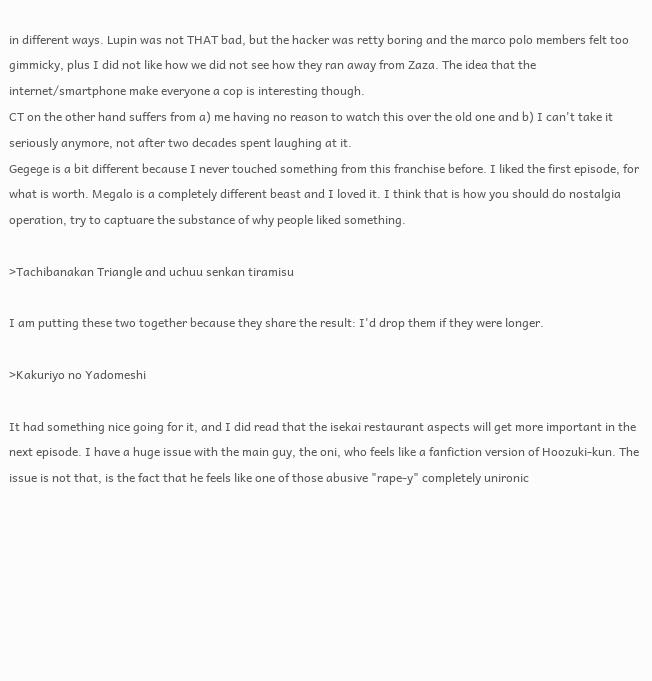in different ways. Lupin was not THAT bad, but the hacker was retty boring and the marco polo members felt too gimmicky, plus I did not like how we did not see how they ran away from Zaza. The idea that the internet/smartphone make everyone a cop is interesting though.
CT on the other hand suffers from a) me having no reason to watch this over the old one and b) I can't take it seriously anymore, not after two decades spent laughing at it.
Gegege is a bit different because I never touched something from this franchise before. I liked the first episode, for what is worth. Megalo is a completely different beast and I loved it. I think that is how you should do nostalgia operation, try to captuare the substance of why people liked something.

>Tachibanakan Triangle and uchuu senkan tiramisu

I am putting these two together because they share the result: I'd drop them if they were longer.

>Kakuriyo no Yadomeshi

It had something nice going for it, and I did read that the isekai restaurant aspects will get more important in the next episode. I have a huge issue with the main guy, the oni, who feels like a fanfiction version of Hoozuki-kun. The issue is not that, is the fact that he feels like one of those abusive "rape-y" completely unironic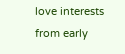love interests from early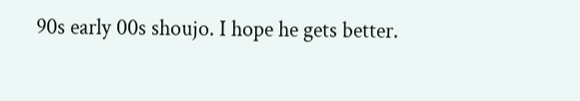90s early 00s shoujo. I hope he gets better.